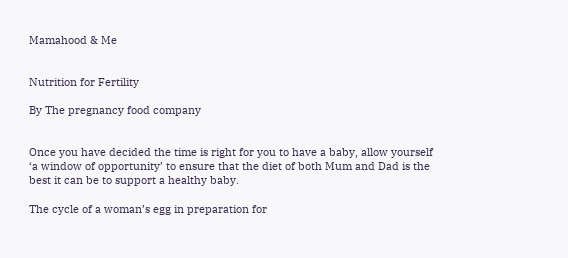Mamahood & Me


Nutrition for Fertility

By The pregnancy food company


Once you have decided the time is right for you to have a baby, allow yourself ‘a window of opportunity’ to ensure that the diet of both Mum and Dad is the best it can be to support a healthy baby.

The cycle of a woman’s egg in preparation for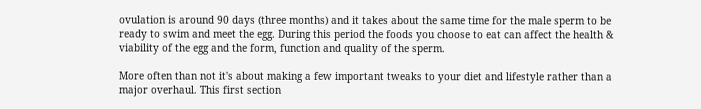ovulation is around 90 days (three months) and it takes about the same time for the male sperm to be ready to swim and meet the egg. During this period the foods you choose to eat can affect the health & viability of the egg and the form, function and quality of the sperm.

More often than not it's about making a few important tweaks to your diet and lifestyle rather than a major overhaul. This first section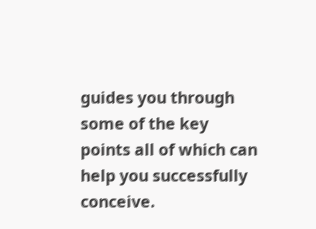guides you through some of the key points all of which can help you successfully conceive.